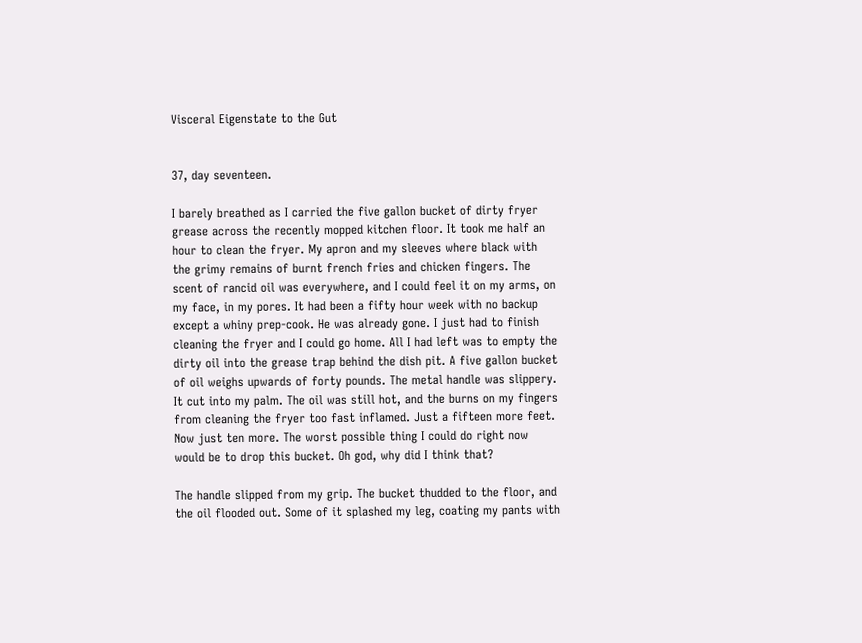Visceral Eigenstate to the Gut


37, day seventeen.

I barely breathed as I carried the five gallon bucket of dirty fryer grease across the recently mopped kitchen floor. It took me half an hour to clean the fryer. My apron and my sleeves where black with the grimy remains of burnt french fries and chicken fingers. The scent of rancid oil was everywhere, and I could feel it on my arms, on my face, in my pores. It had been a fifty hour week with no backup except a whiny prep-cook. He was already gone. I just had to finish cleaning the fryer and I could go home. All I had left was to empty the dirty oil into the grease trap behind the dish pit. A five gallon bucket of oil weighs upwards of forty pounds. The metal handle was slippery. It cut into my palm. The oil was still hot, and the burns on my fingers from cleaning the fryer too fast inflamed. Just a fifteen more feet. Now just ten more. The worst possible thing I could do right now would be to drop this bucket. Oh god, why did I think that?

The handle slipped from my grip. The bucket thudded to the floor, and the oil flooded out. Some of it splashed my leg, coating my pants with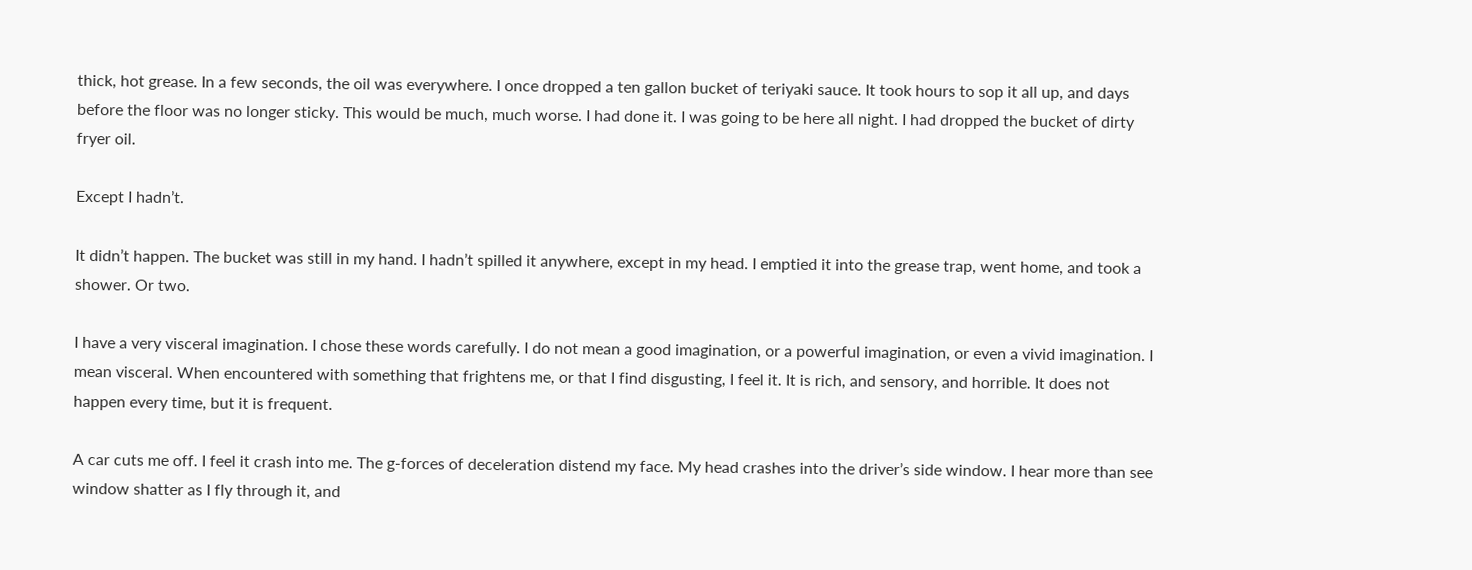thick, hot grease. In a few seconds, the oil was everywhere. I once dropped a ten gallon bucket of teriyaki sauce. It took hours to sop it all up, and days before the floor was no longer sticky. This would be much, much worse. I had done it. I was going to be here all night. I had dropped the bucket of dirty fryer oil.

Except I hadn’t.

It didn’t happen. The bucket was still in my hand. I hadn’t spilled it anywhere, except in my head. I emptied it into the grease trap, went home, and took a shower. Or two.

I have a very visceral imagination. I chose these words carefully. I do not mean a good imagination, or a powerful imagination, or even a vivid imagination. I mean visceral. When encountered with something that frightens me, or that I find disgusting, I feel it. It is rich, and sensory, and horrible. It does not happen every time, but it is frequent.

A car cuts me off. I feel it crash into me. The g-forces of deceleration distend my face. My head crashes into the driver’s side window. I hear more than see window shatter as I fly through it, and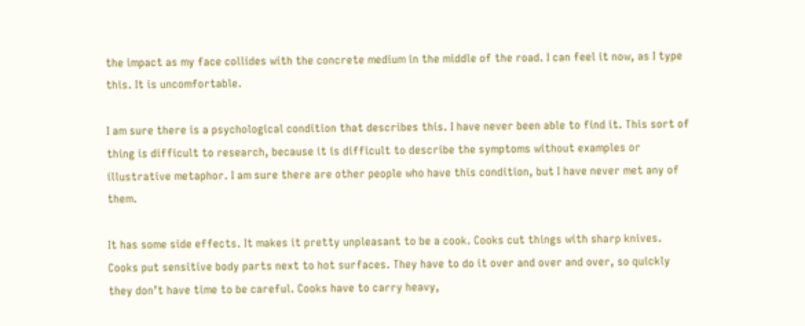the impact as my face collides with the concrete medium in the middle of the road. I can feel it now, as I type this. It is uncomfortable.

I am sure there is a psychological condition that describes this. I have never been able to find it. This sort of thing is difficult to research, because it is difficult to describe the symptoms without examples or illustrative metaphor. I am sure there are other people who have this condition, but I have never met any of them.

It has some side effects. It makes it pretty unpleasant to be a cook. Cooks cut things with sharp knives. Cooks put sensitive body parts next to hot surfaces. They have to do it over and over and over, so quickly they don’t have time to be careful. Cooks have to carry heavy,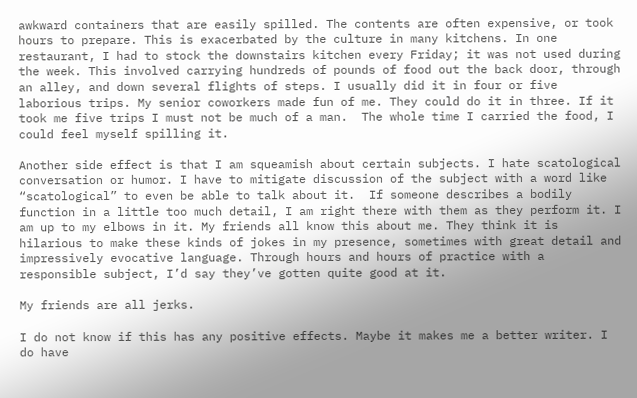awkward containers that are easily spilled. The contents are often expensive, or took hours to prepare. This is exacerbated by the culture in many kitchens. In one restaurant, I had to stock the downstairs kitchen every Friday; it was not used during the week. This involved carrying hundreds of pounds of food out the back door, through an alley, and down several flights of steps. I usually did it in four or five laborious trips. My senior coworkers made fun of me. They could do it in three. If it took me five trips I must not be much of a man.  The whole time I carried the food, I could feel myself spilling it.

Another side effect is that I am squeamish about certain subjects. I hate scatological conversation or humor. I have to mitigate discussion of the subject with a word like “scatological” to even be able to talk about it.  If someone describes a bodily function in a little too much detail, I am right there with them as they perform it. I am up to my elbows in it. My friends all know this about me. They think it is hilarious to make these kinds of jokes in my presence, sometimes with great detail and impressively evocative language. Through hours and hours of practice with a responsible subject, I’d say they’ve gotten quite good at it.

My friends are all jerks.

I do not know if this has any positive effects. Maybe it makes me a better writer. I do have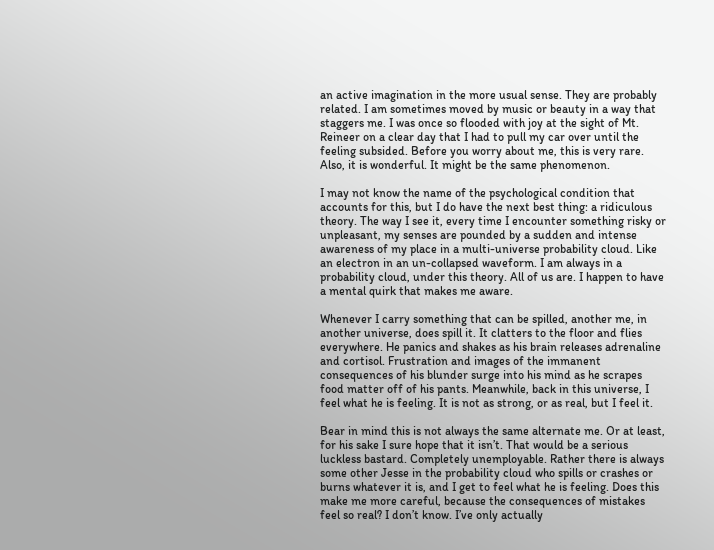an active imagination in the more usual sense. They are probably related. I am sometimes moved by music or beauty in a way that staggers me. I was once so flooded with joy at the sight of Mt. Reineer on a clear day that I had to pull my car over until the feeling subsided. Before you worry about me, this is very rare. Also, it is wonderful. It might be the same phenomenon.

I may not know the name of the psychological condition that accounts for this, but I do have the next best thing: a ridiculous theory. The way I see it, every time I encounter something risky or unpleasant, my senses are pounded by a sudden and intense awareness of my place in a multi-universe probability cloud. Like an electron in an un-collapsed waveform. I am always in a probability cloud, under this theory. All of us are. I happen to have a mental quirk that makes me aware.

Whenever I carry something that can be spilled, another me, in another universe, does spill it. It clatters to the floor and flies everywhere. He panics and shakes as his brain releases adrenaline and cortisol. Frustration and images of the immanent consequences of his blunder surge into his mind as he scrapes food matter off of his pants. Meanwhile, back in this universe, I feel what he is feeling. It is not as strong, or as real, but I feel it.

Bear in mind this is not always the same alternate me. Or at least, for his sake I sure hope that it isn’t. That would be a serious luckless bastard. Completely unemployable. Rather there is always some other Jesse in the probability cloud who spills or crashes or burns whatever it is, and I get to feel what he is feeling. Does this make me more careful, because the consequences of mistakes feel so real? I don’t know. I’ve only actually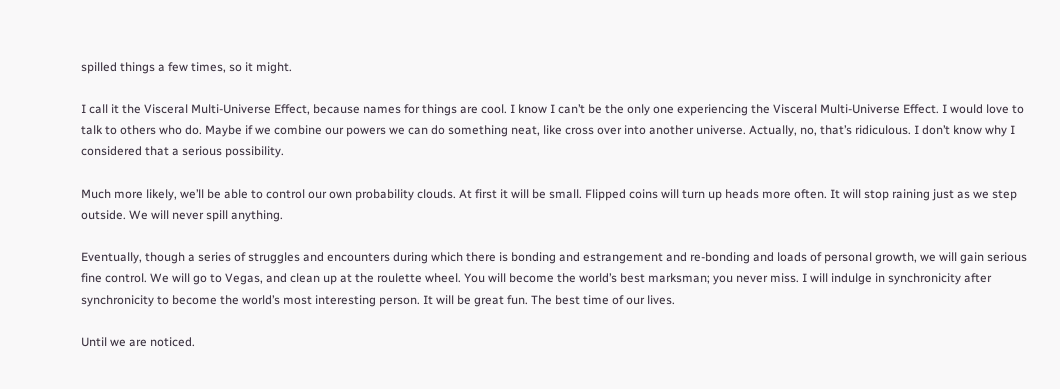spilled things a few times, so it might.

I call it the Visceral Multi-Universe Effect, because names for things are cool. I know I can’t be the only one experiencing the Visceral Multi-Universe Effect. I would love to talk to others who do. Maybe if we combine our powers we can do something neat, like cross over into another universe. Actually, no, that’s ridiculous. I don’t know why I considered that a serious possibility.

Much more likely, we’ll be able to control our own probability clouds. At first it will be small. Flipped coins will turn up heads more often. It will stop raining just as we step outside. We will never spill anything.

Eventually, though a series of struggles and encounters during which there is bonding and estrangement and re-bonding and loads of personal growth, we will gain serious fine control. We will go to Vegas, and clean up at the roulette wheel. You will become the world’s best marksman; you never miss. I will indulge in synchronicity after synchronicity to become the world’s most interesting person. It will be great fun. The best time of our lives.

Until we are noticed.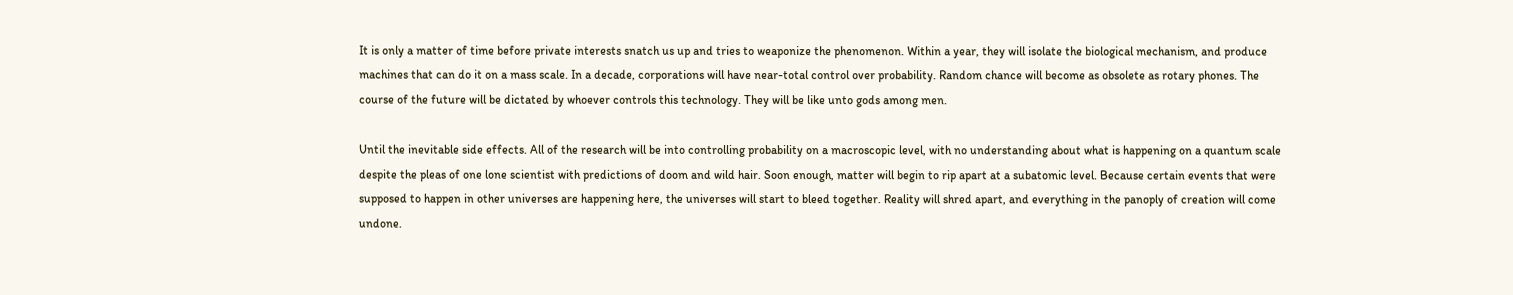It is only a matter of time before private interests snatch us up and tries to weaponize the phenomenon. Within a year, they will isolate the biological mechanism, and produce machines that can do it on a mass scale. In a decade, corporations will have near-total control over probability. Random chance will become as obsolete as rotary phones. The course of the future will be dictated by whoever controls this technology. They will be like unto gods among men.

Until the inevitable side effects. All of the research will be into controlling probability on a macroscopic level, with no understanding about what is happening on a quantum scale despite the pleas of one lone scientist with predictions of doom and wild hair. Soon enough, matter will begin to rip apart at a subatomic level. Because certain events that were supposed to happen in other universes are happening here, the universes will start to bleed together. Reality will shred apart, and everything in the panoply of creation will come undone.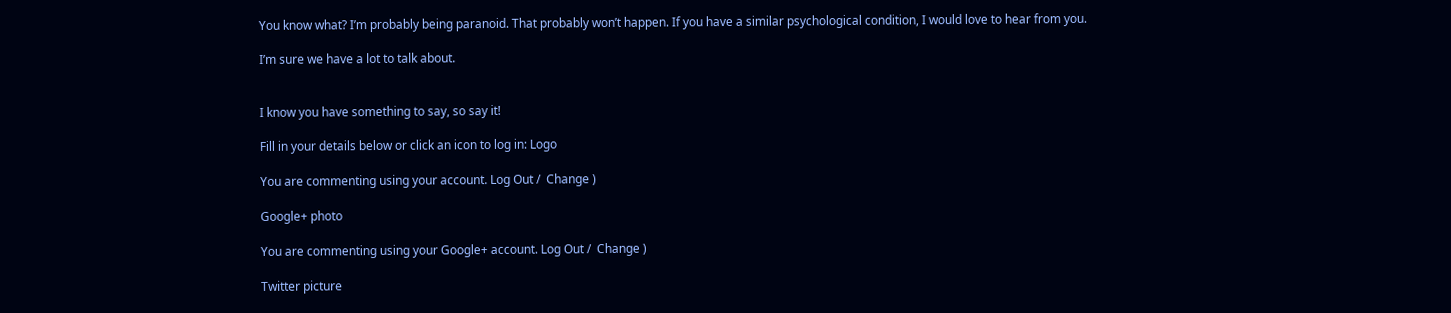You know what? I’m probably being paranoid. That probably won’t happen. If you have a similar psychological condition, I would love to hear from you.

I’m sure we have a lot to talk about.


I know you have something to say, so say it!

Fill in your details below or click an icon to log in: Logo

You are commenting using your account. Log Out /  Change )

Google+ photo

You are commenting using your Google+ account. Log Out /  Change )

Twitter picture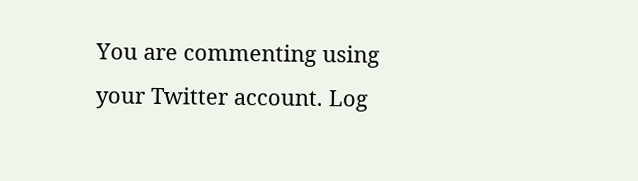You are commenting using your Twitter account. Log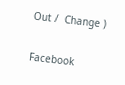Out /  Change )

Facebook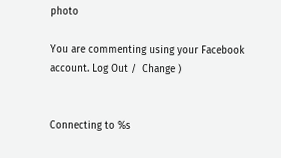photo

You are commenting using your Facebook account. Log Out /  Change )


Connecting to %s